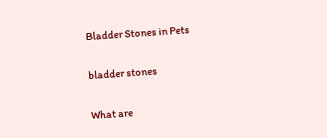Bladder Stones in Pets

bladder stones

What are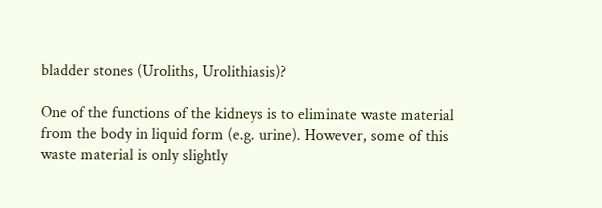bladder stones (Uroliths, Urolithiasis)?

One of the functions of the kidneys is to eliminate waste material from the body in liquid form (e.g. urine). However, some of this waste material is only slightly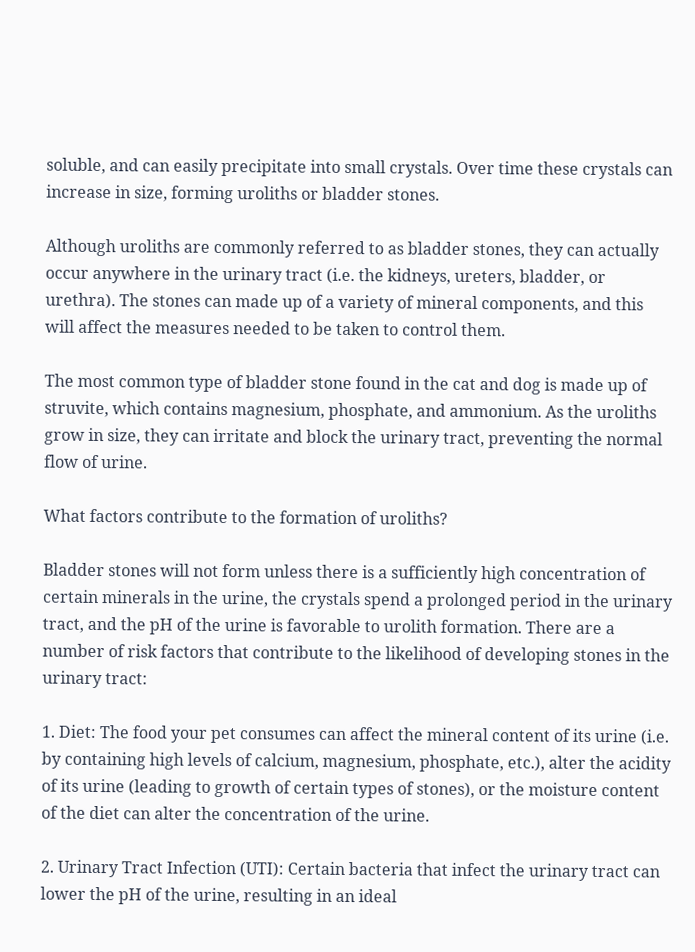soluble, and can easily precipitate into small crystals. Over time these crystals can increase in size, forming uroliths or bladder stones.

Although uroliths are commonly referred to as bladder stones, they can actually occur anywhere in the urinary tract (i.e. the kidneys, ureters, bladder, or urethra). The stones can made up of a variety of mineral components, and this will affect the measures needed to be taken to control them.

The most common type of bladder stone found in the cat and dog is made up of struvite, which contains magnesium, phosphate, and ammonium. As the uroliths grow in size, they can irritate and block the urinary tract, preventing the normal flow of urine.

What factors contribute to the formation of uroliths?

Bladder stones will not form unless there is a sufficiently high concentration of certain minerals in the urine, the crystals spend a prolonged period in the urinary tract, and the pH of the urine is favorable to urolith formation. There are a number of risk factors that contribute to the likelihood of developing stones in the urinary tract:

1. Diet: The food your pet consumes can affect the mineral content of its urine (i.e. by containing high levels of calcium, magnesium, phosphate, etc.), alter the acidity of its urine (leading to growth of certain types of stones), or the moisture content of the diet can alter the concentration of the urine.

2. Urinary Tract Infection (UTI): Certain bacteria that infect the urinary tract can lower the pH of the urine, resulting in an ideal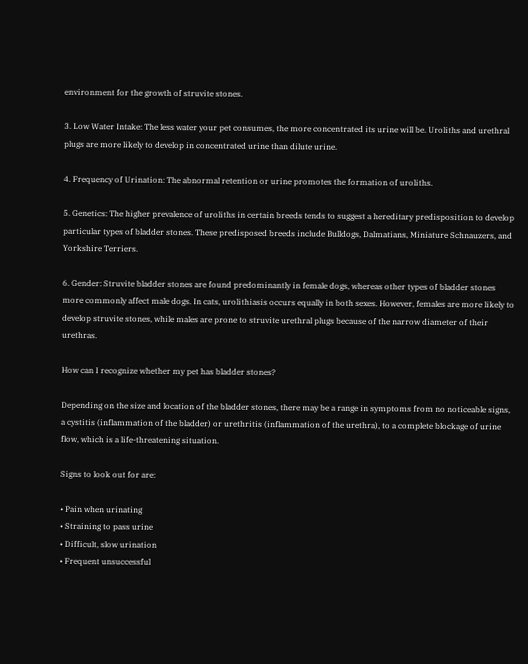environment for the growth of struvite stones.

3. Low Water Intake: The less water your pet consumes, the more concentrated its urine will be. Uroliths and urethral plugs are more likely to develop in concentrated urine than dilute urine.

4. Frequency of Urination: The abnormal retention or urine promotes the formation of uroliths.

5. Genetics: The higher prevalence of uroliths in certain breeds tends to suggest a hereditary predisposition to develop particular types of bladder stones. These predisposed breeds include Bulldogs, Dalmatians, Miniature Schnauzers, and Yorkshire Terriers.

6. Gender: Struvite bladder stones are found predominantly in female dogs, whereas other types of bladder stones more commonly affect male dogs. In cats, urolithiasis occurs equally in both sexes. However, females are more likely to develop struvite stones, while males are prone to struvite urethral plugs because of the narrow diameter of their urethras.

How can I recognize whether my pet has bladder stones?

Depending on the size and location of the bladder stones, there may be a range in symptoms from no noticeable signs, a cystitis (inflammation of the bladder) or urethritis (inflammation of the urethra), to a complete blockage of urine flow, which is a life-threatening situation.

Signs to look out for are:

• Pain when urinating
• Straining to pass urine
• Difficult, slow urination
• Frequent unsuccessful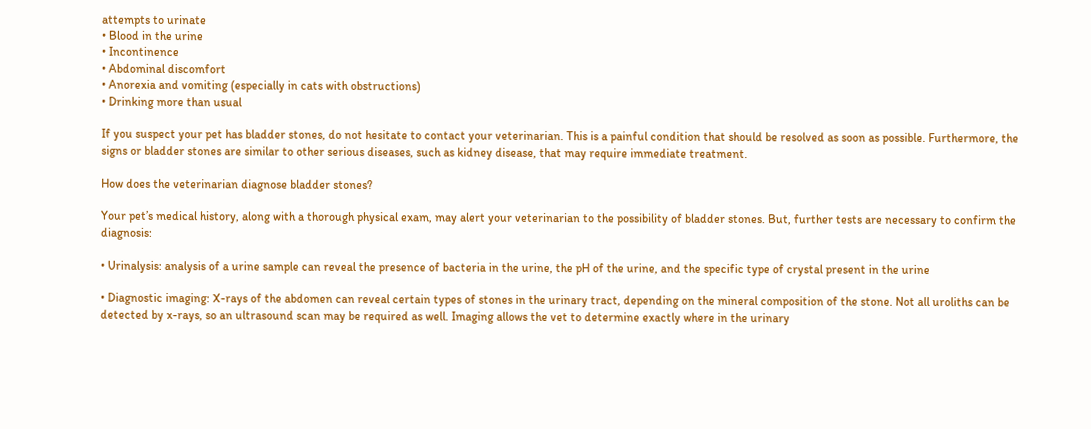attempts to urinate
• Blood in the urine
• Incontinence
• Abdominal discomfort
• Anorexia and vomiting (especially in cats with obstructions)
• Drinking more than usual

If you suspect your pet has bladder stones, do not hesitate to contact your veterinarian. This is a painful condition that should be resolved as soon as possible. Furthermore, the signs or bladder stones are similar to other serious diseases, such as kidney disease, that may require immediate treatment.

How does the veterinarian diagnose bladder stones?

Your pet’s medical history, along with a thorough physical exam, may alert your veterinarian to the possibility of bladder stones. But, further tests are necessary to confirm the diagnosis:

• Urinalysis: analysis of a urine sample can reveal the presence of bacteria in the urine, the pH of the urine, and the specific type of crystal present in the urine

• Diagnostic imaging: X-rays of the abdomen can reveal certain types of stones in the urinary tract, depending on the mineral composition of the stone. Not all uroliths can be detected by x-rays, so an ultrasound scan may be required as well. Imaging allows the vet to determine exactly where in the urinary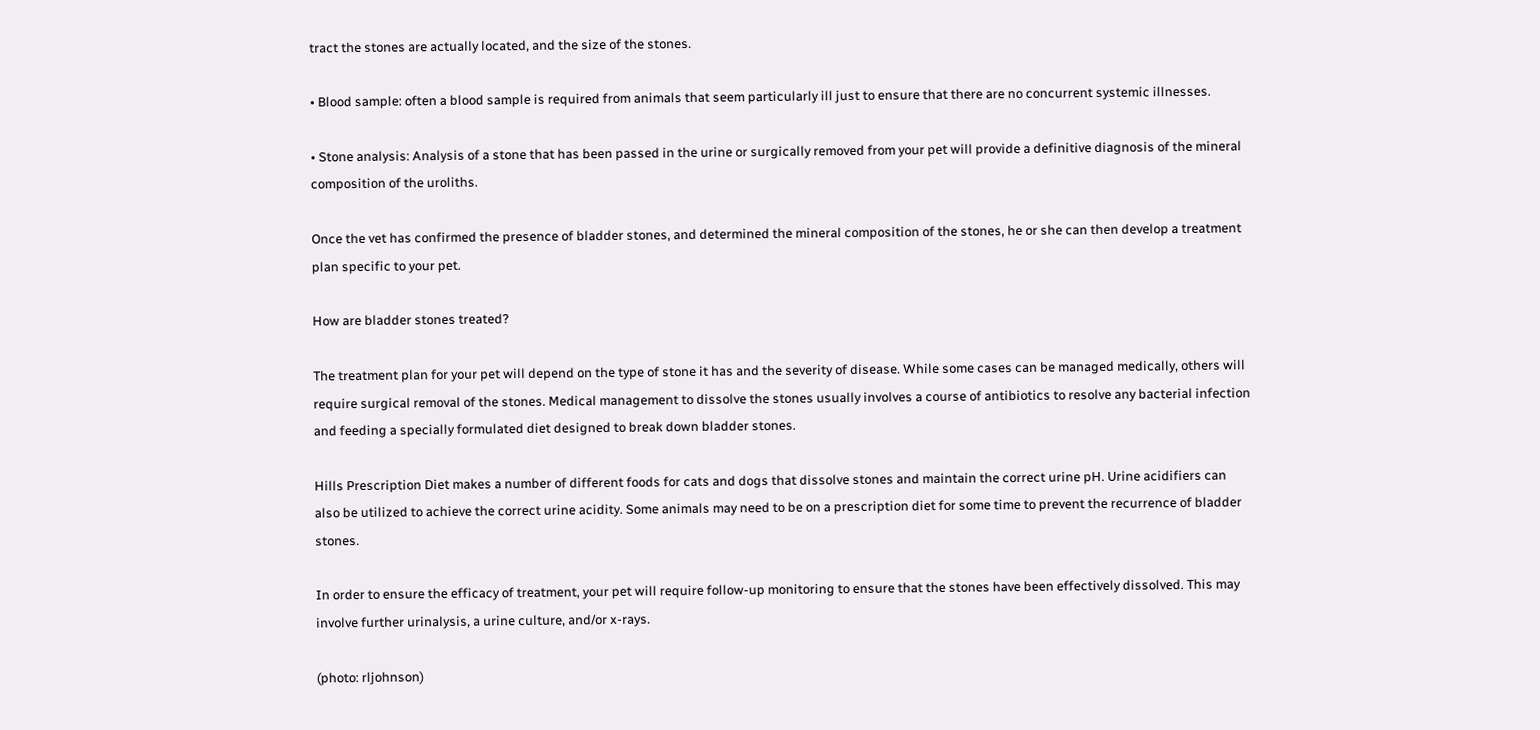tract the stones are actually located, and the size of the stones.

• Blood sample: often a blood sample is required from animals that seem particularly ill just to ensure that there are no concurrent systemic illnesses.

• Stone analysis: Analysis of a stone that has been passed in the urine or surgically removed from your pet will provide a definitive diagnosis of the mineral composition of the uroliths.

Once the vet has confirmed the presence of bladder stones, and determined the mineral composition of the stones, he or she can then develop a treatment plan specific to your pet.

How are bladder stones treated?

The treatment plan for your pet will depend on the type of stone it has and the severity of disease. While some cases can be managed medically, others will require surgical removal of the stones. Medical management to dissolve the stones usually involves a course of antibiotics to resolve any bacterial infection and feeding a specially formulated diet designed to break down bladder stones.

Hills Prescription Diet makes a number of different foods for cats and dogs that dissolve stones and maintain the correct urine pH. Urine acidifiers can also be utilized to achieve the correct urine acidity. Some animals may need to be on a prescription diet for some time to prevent the recurrence of bladder stones.

In order to ensure the efficacy of treatment, your pet will require follow-up monitoring to ensure that the stones have been effectively dissolved. This may involve further urinalysis, a urine culture, and/or x-rays.

(photo: rljohnson)